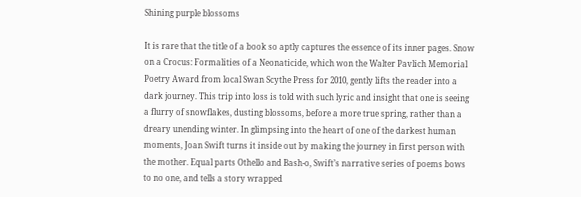Shining purple blossoms

It is rare that the title of a book so aptly captures the essence of its inner pages. Snow on a Crocus: Formalities of a Neonaticide, which won the Walter Pavlich Memorial Poetry Award from local Swan Scythe Press for 2010, gently lifts the reader into a dark journey. This trip into loss is told with such lyric and insight that one is seeing a flurry of snowflakes, dusting blossoms, before a more true spring, rather than a dreary unending winter. In glimpsing into the heart of one of the darkest human moments, Joan Swift turns it inside out by making the journey in first person with the mother. Equal parts Othello and Bash-o, Swift’s narrative series of poems bows to no one, and tells a story wrapped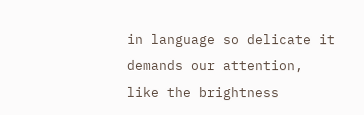in language so delicate it demands our attention, like the brightness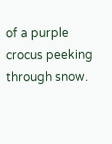of a purple crocus peeking through snow.